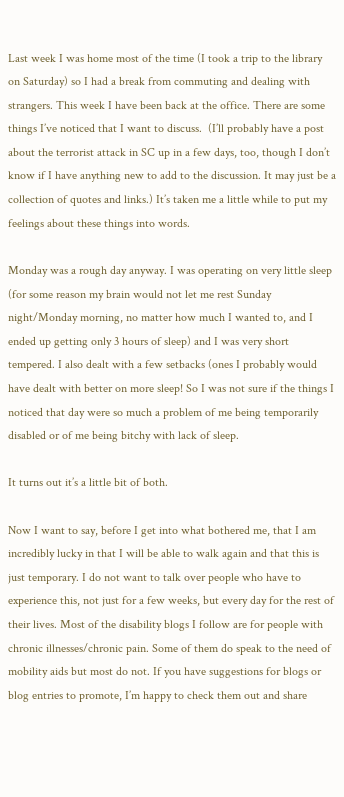Last week I was home most of the time (I took a trip to the library on Saturday) so I had a break from commuting and dealing with strangers. This week I have been back at the office. There are some things I’ve noticed that I want to discuss.  (I’ll probably have a post about the terrorist attack in SC up in a few days, too, though I don’t know if I have anything new to add to the discussion. It may just be a collection of quotes and links.) It’s taken me a little while to put my feelings about these things into words.

Monday was a rough day anyway. I was operating on very little sleep (for some reason my brain would not let me rest Sunday night/Monday morning, no matter how much I wanted to, and I ended up getting only 3 hours of sleep) and I was very short tempered. I also dealt with a few setbacks (ones I probably would have dealt with better on more sleep! So I was not sure if the things I noticed that day were so much a problem of me being temporarily disabled or of me being bitchy with lack of sleep.

It turns out it’s a little bit of both.

Now I want to say, before I get into what bothered me, that I am incredibly lucky in that I will be able to walk again and that this is just temporary. I do not want to talk over people who have to experience this, not just for a few weeks, but every day for the rest of their lives. Most of the disability blogs I follow are for people with chronic illnesses/chronic pain. Some of them do speak to the need of mobility aids but most do not. If you have suggestions for blogs or blog entries to promote, I’m happy to check them out and share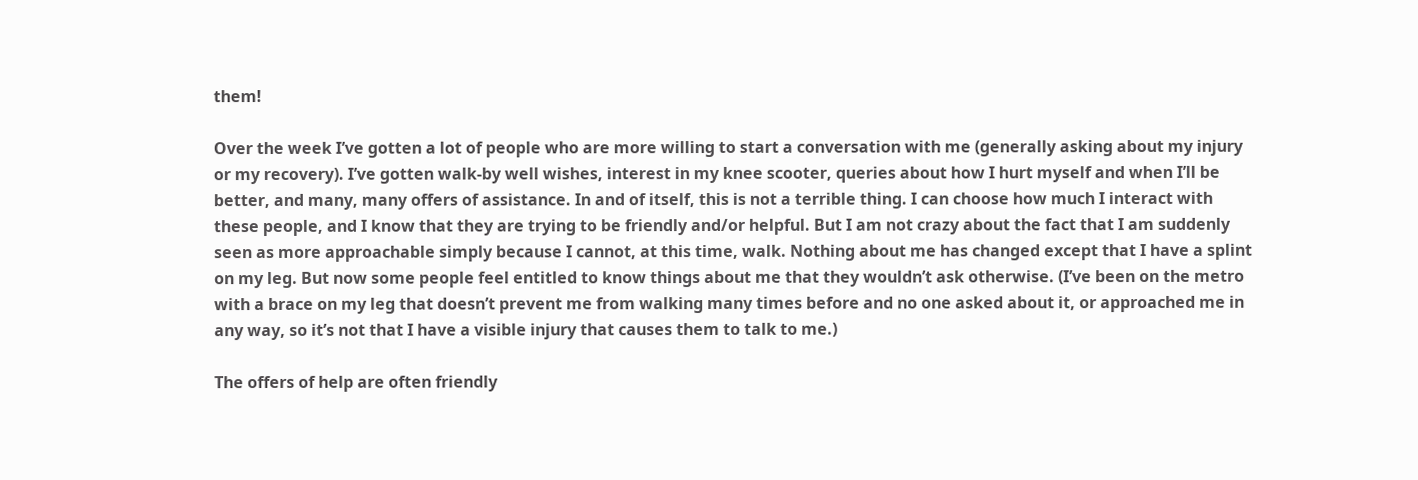them!

Over the week I’ve gotten a lot of people who are more willing to start a conversation with me (generally asking about my injury or my recovery). I’ve gotten walk-by well wishes, interest in my knee scooter, queries about how I hurt myself and when I’ll be better, and many, many offers of assistance. In and of itself, this is not a terrible thing. I can choose how much I interact with these people, and I know that they are trying to be friendly and/or helpful. But I am not crazy about the fact that I am suddenly seen as more approachable simply because I cannot, at this time, walk. Nothing about me has changed except that I have a splint on my leg. But now some people feel entitled to know things about me that they wouldn’t ask otherwise. (I’ve been on the metro with a brace on my leg that doesn’t prevent me from walking many times before and no one asked about it, or approached me in any way, so it’s not that I have a visible injury that causes them to talk to me.)

The offers of help are often friendly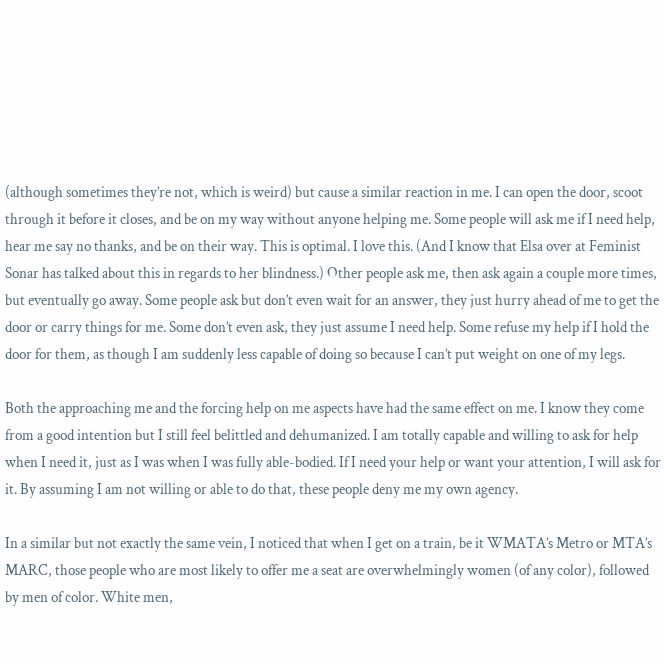(although sometimes they’re not, which is weird) but cause a similar reaction in me. I can open the door, scoot through it before it closes, and be on my way without anyone helping me. Some people will ask me if I need help, hear me say no thanks, and be on their way. This is optimal. I love this. (And I know that Elsa over at Feminist Sonar has talked about this in regards to her blindness.) Other people ask me, then ask again a couple more times, but eventually go away. Some people ask but don’t even wait for an answer, they just hurry ahead of me to get the door or carry things for me. Some don’t even ask, they just assume I need help. Some refuse my help if I hold the door for them, as though I am suddenly less capable of doing so because I can’t put weight on one of my legs.

Both the approaching me and the forcing help on me aspects have had the same effect on me. I know they come from a good intention but I still feel belittled and dehumanized. I am totally capable and willing to ask for help when I need it, just as I was when I was fully able-bodied. If I need your help or want your attention, I will ask for it. By assuming I am not willing or able to do that, these people deny me my own agency.

In a similar but not exactly the same vein, I noticed that when I get on a train, be it WMATA’s Metro or MTA’s MARC, those people who are most likely to offer me a seat are overwhelmingly women (of any color), followed by men of color. White men,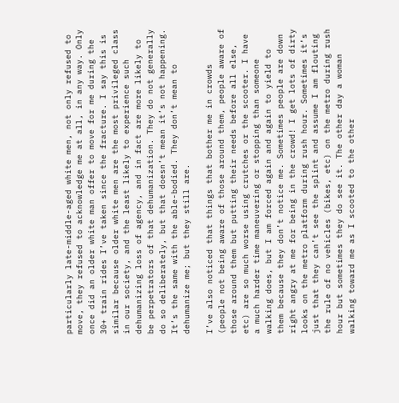particularly late-middle-aged white men, not only refused to move, they refused to acknowledge me at all, in any way. Only once did an older white man offer to move for me during the 30+ train rides I’ve taken since the fracture. I say this is similar because older white men are the most privileged class in our society, and the least likely to experience such dehumanizing loss of agency, and in fact are more likely to be perpetrators of that dehumanization. They do not generally do so deliberately, but that doesn’t mean it’s not happening. It’s the same with the able-bodied. They don’t mean to dehumanize me; but they still are.

I’ve also noticed that things that bother me in crowds (people not being aware of those around them, people aware of those around them but putting their needs before all else, etc) are so much worse using crutches or the scooter. I have a much harder time maneuvering or stopping than someone walking does, but I am forced again and again to yield to them because they don’t notice me. Sometimes people are down right angry at me for being in the crowd! I get lots of dirty looks on the metro platform during rush hour. Sometimes it’s just that they can’t see the splint and assume I am flouting the rule of no vehicles (bikes, etc) on the metro during rush hour but sometimes they do see it. The other day a woman walking toward me as I scooted to the other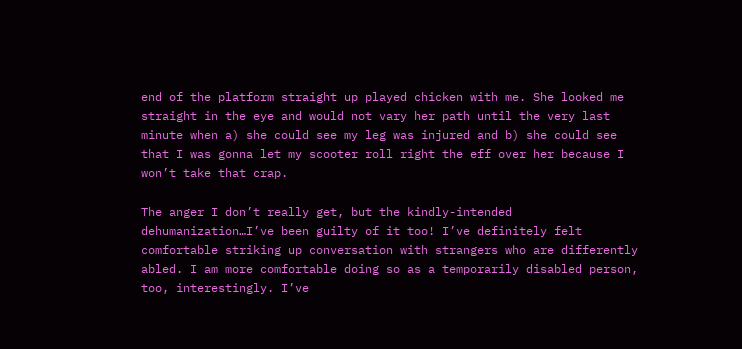end of the platform straight up played chicken with me. She looked me straight in the eye and would not vary her path until the very last minute when a) she could see my leg was injured and b) she could see that I was gonna let my scooter roll right the eff over her because I won’t take that crap.

The anger I don’t really get, but the kindly-intended dehumanization…I’ve been guilty of it too! I’ve definitely felt comfortable striking up conversation with strangers who are differently abled. I am more comfortable doing so as a temporarily disabled person, too, interestingly. I’ve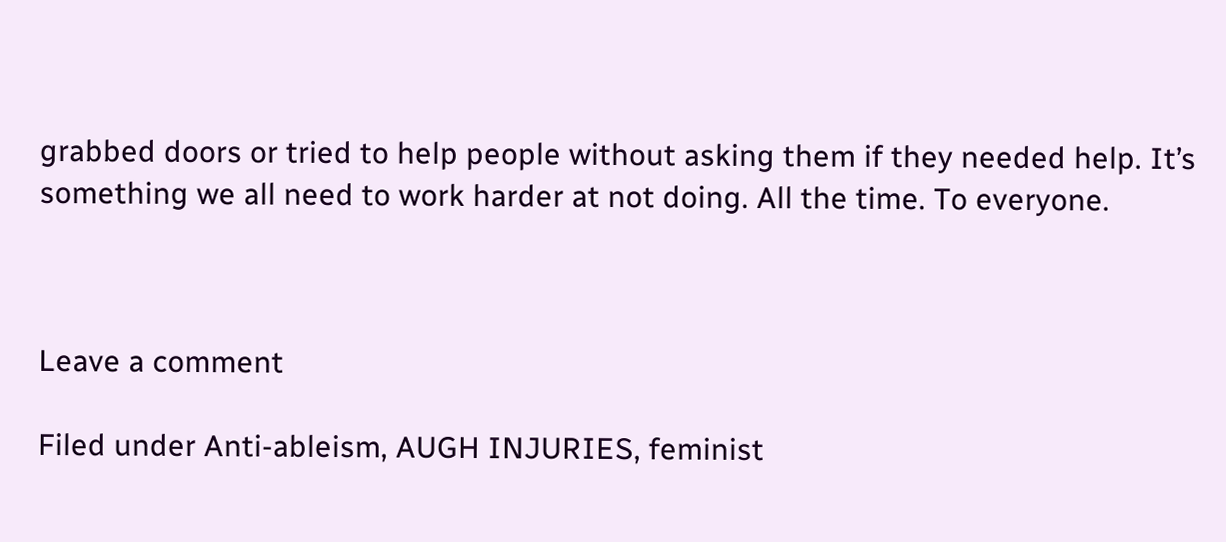grabbed doors or tried to help people without asking them if they needed help. It’s something we all need to work harder at not doing. All the time. To everyone.



Leave a comment

Filed under Anti-ableism, AUGH INJURIES, feminist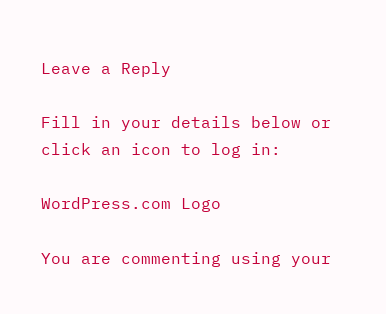Leave a Reply

Fill in your details below or click an icon to log in:

WordPress.com Logo

You are commenting using your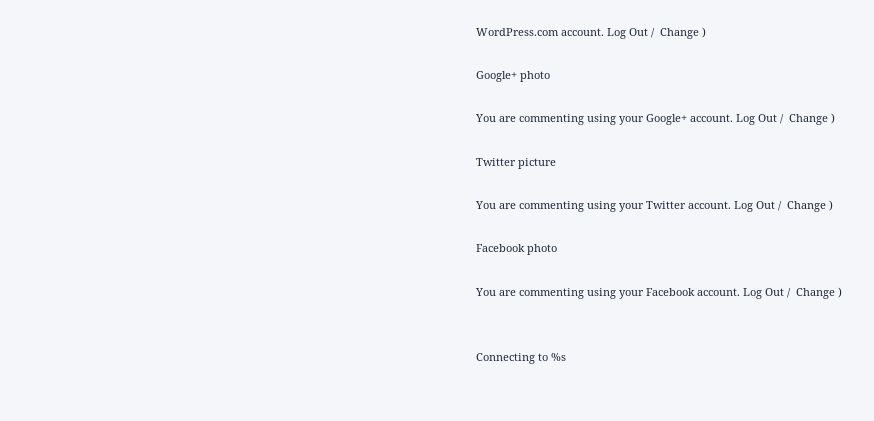WordPress.com account. Log Out /  Change )

Google+ photo

You are commenting using your Google+ account. Log Out /  Change )

Twitter picture

You are commenting using your Twitter account. Log Out /  Change )

Facebook photo

You are commenting using your Facebook account. Log Out /  Change )


Connecting to %s